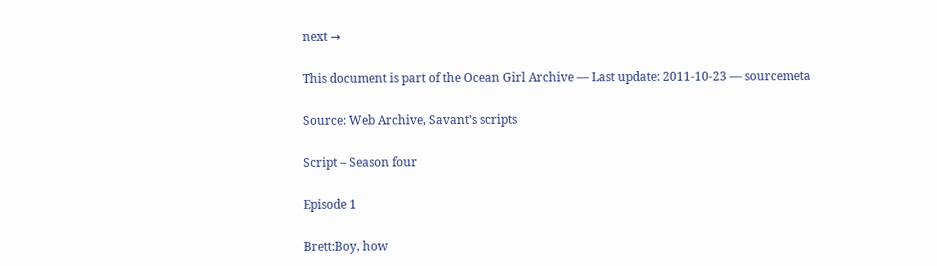next →

This document is part of the Ocean Girl Archive — Last update: 2011-10-23 — sourcemeta

Source: Web Archive, Savant’s scripts

Script – Season four

Episode 1

Brett:Boy, how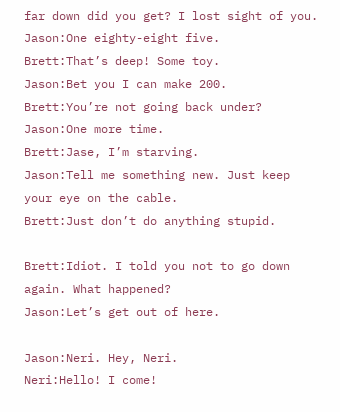far down did you get? I lost sight of you.
Jason:One eighty-eight five.
Brett:That’s deep! Some toy.
Jason:Bet you I can make 200.
Brett:You’re not going back under?
Jason:One more time.
Brett:Jase, I’m starving.
Jason:Tell me something new. Just keep your eye on the cable.
Brett:Just don’t do anything stupid.

Brett:Idiot. I told you not to go down again. What happened?
Jason:Let’s get out of here.

Jason:Neri. Hey, Neri.
Neri:Hello! I come!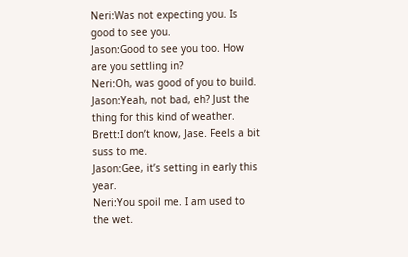Neri:Was not expecting you. Is good to see you.
Jason:Good to see you too. How are you settling in?
Neri:Oh, was good of you to build.
Jason:Yeah, not bad, eh? Just the thing for this kind of weather.
Brett:I don’t know, Jase. Feels a bit suss to me.
Jason:Gee, it’s setting in early this year.
Neri:You spoil me. I am used to the wet.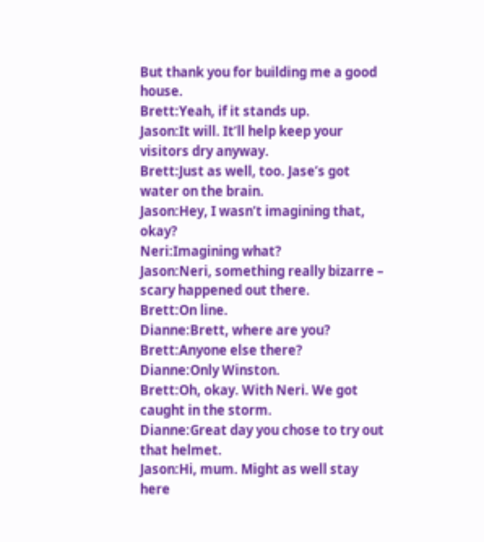But thank you for building me a good house.
Brett:Yeah, if it stands up.
Jason:It will. It’ll help keep your visitors dry anyway.
Brett:Just as well, too. Jase’s got water on the brain.
Jason:Hey, I wasn’t imagining that, okay?
Neri:Imagining what?
Jason:Neri, something really bizarre – scary happened out there.
Brett:On line.
Dianne:Brett, where are you?
Brett:Anyone else there?
Dianne:Only Winston.
Brett:Oh, okay. With Neri. We got caught in the storm.
Dianne:Great day you chose to try out that helmet.
Jason:Hi, mum. Might as well stay here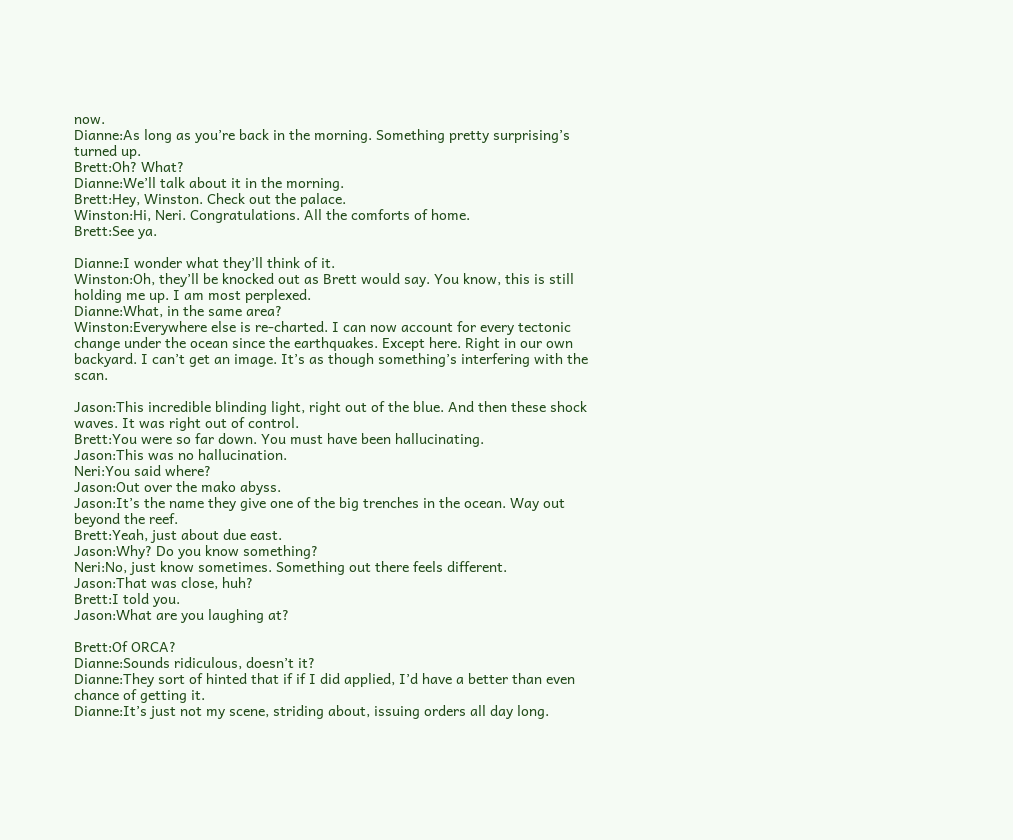now.
Dianne:As long as you’re back in the morning. Something pretty surprising’s turned up.
Brett:Oh? What?
Dianne:We’ll talk about it in the morning.
Brett:Hey, Winston. Check out the palace.
Winston:Hi, Neri. Congratulations. All the comforts of home.
Brett:See ya.

Dianne:I wonder what they’ll think of it.
Winston:Oh, they’ll be knocked out as Brett would say. You know, this is still holding me up. I am most perplexed.
Dianne:What, in the same area?
Winston:Everywhere else is re-charted. I can now account for every tectonic change under the ocean since the earthquakes. Except here. Right in our own backyard. I can’t get an image. It’s as though something’s interfering with the scan.

Jason:This incredible blinding light, right out of the blue. And then these shock waves. It was right out of control.
Brett:You were so far down. You must have been hallucinating.
Jason:This was no hallucination.
Neri:You said where?
Jason:Out over the mako abyss.
Jason:It’s the name they give one of the big trenches in the ocean. Way out beyond the reef.
Brett:Yeah, just about due east.
Jason:Why? Do you know something?
Neri:No, just know sometimes. Something out there feels different.
Jason:That was close, huh?
Brett:I told you.
Jason:What are you laughing at?

Brett:Of ORCA?
Dianne:Sounds ridiculous, doesn’t it?
Dianne:They sort of hinted that if if I did applied, I’d have a better than even chance of getting it.
Dianne:It’s just not my scene, striding about, issuing orders all day long.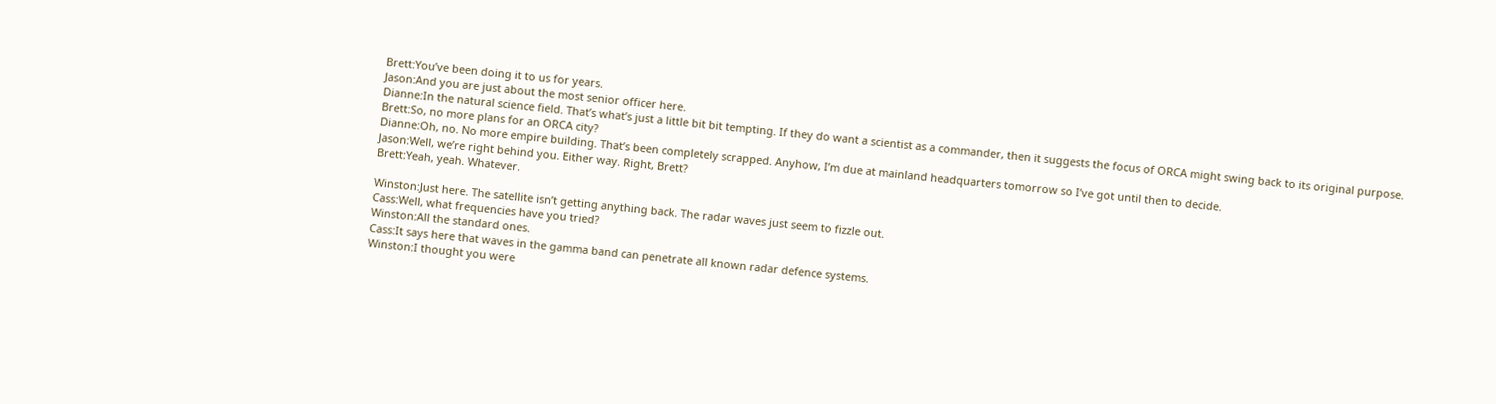Brett:You’ve been doing it to us for years.
Jason:And you are just about the most senior officer here.
Dianne:In the natural science field. That’s what’s just a little bit bit tempting. If they do want a scientist as a commander, then it suggests the focus of ORCA might swing back to its original purpose.
Brett:So, no more plans for an ORCA city?
Dianne:Oh, no. No more empire building. That’s been completely scrapped. Anyhow, I’m due at mainland headquarters tomorrow so I’ve got until then to decide.
Jason:Well, we’re right behind you. Either way. Right, Brett?
Brett:Yeah, yeah. Whatever.

Winston:Just here. The satellite isn’t getting anything back. The radar waves just seem to fizzle out.
Cass:Well, what frequencies have you tried?
Winston:All the standard ones.
Cass:It says here that waves in the gamma band can penetrate all known radar defence systems.
Winston:I thought you were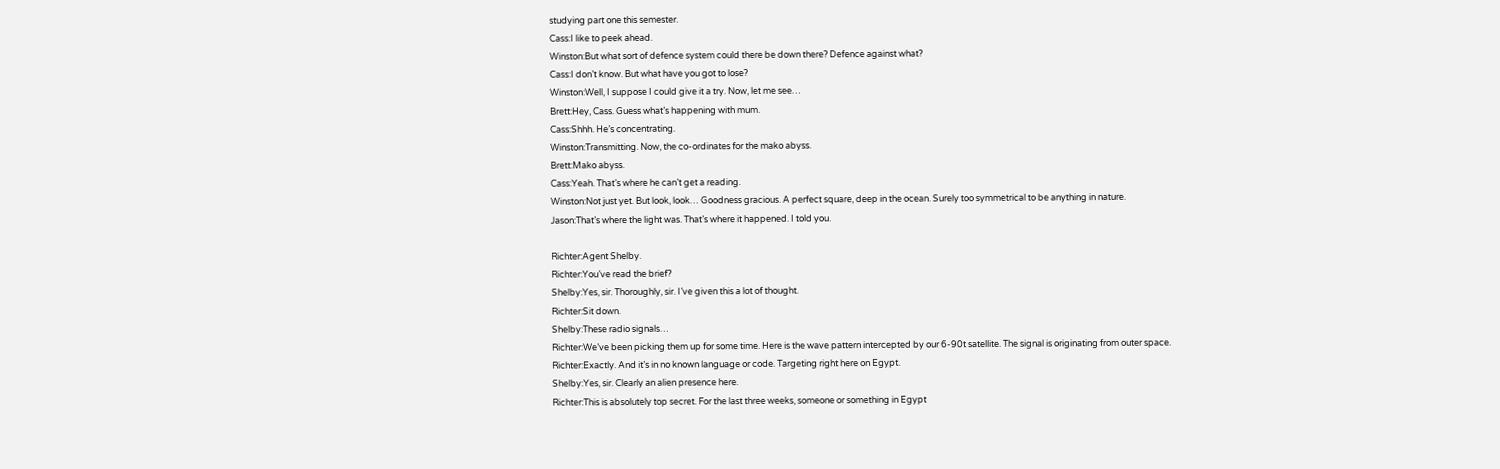studying part one this semester.
Cass:I like to peek ahead.
Winston:But what sort of defence system could there be down there? Defence against what?
Cass:I don’t know. But what have you got to lose?
Winston:Well, I suppose I could give it a try. Now, let me see…
Brett:Hey, Cass. Guess what’s happening with mum.
Cass:Shhh. He’s concentrating.
Winston:Transmitting. Now, the co-ordinates for the mako abyss.
Brett:Mako abyss.
Cass:Yeah. That’s where he can’t get a reading.
Winston:Not just yet. But look, look… Goodness gracious. A perfect square, deep in the ocean. Surely too symmetrical to be anything in nature.
Jason:That’s where the light was. That’s where it happened. I told you.

Richter:Agent Shelby.
Richter:You’ve read the brief?
Shelby:Yes, sir. Thoroughly, sir. I’ve given this a lot of thought.
Richter:Sit down.
Shelby:These radio signals…
Richter:We’ve been picking them up for some time. Here is the wave pattern intercepted by our 6-90t satellite. The signal is originating from outer space.
Richter:Exactly. And it’s in no known language or code. Targeting right here on Egypt.
Shelby:Yes, sir. Clearly an alien presence here.
Richter:This is absolutely top secret. For the last three weeks, someone or something in Egypt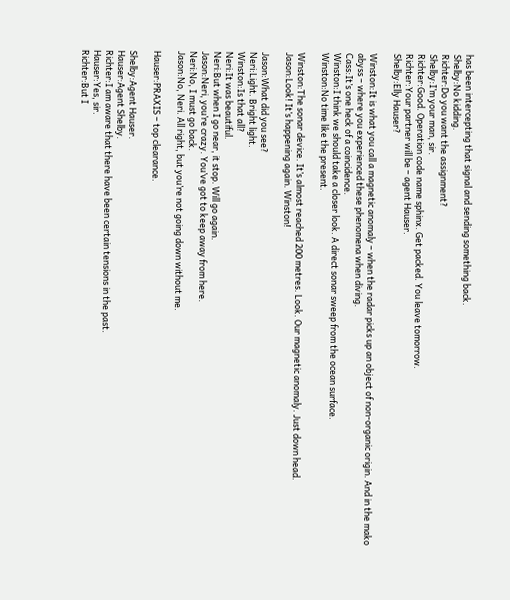has been intercepting that signal and sending something back.
Shelby:No kidding.
Richter:Do you want the assignment?
Shelby:I’m your man, sir.
Richter:Good. Operation code name sphinx. Get packed. You leave tomorrow.
Richter:Your partner will be – agent Hauser.
Shelby:Elly Hauser?

Winston:It is what you call a magnetic anomaly – when the radar picks up an object of non-organic origin. And in the mako abyss – where you experienced these phenomena when diving.
Cass:It’s one heck of a coincidence.
Winston:I think we should take a closer look. A direct sonar sweep from the ocean surface.
Winston:No time like the present.

Winston:The sonar device. It’s almost reached 200 metres. Look. Our magnetic anomaly. Just down head.
Jason:Look! It’s happening again. Winston!

Jason:What did you see?
Neri:Light. Bright light.
Winston:Is that all?
Neri:It was beautiful.
Neri:But when I go near, it stop. Will go again.
Jason:Neri, you’re crazy. You’ve got to keep away from here.
Neri:No, I must go back.
Jason:No, Neri. All right, but you’re not going down without me.

Hauser:PRAXIS – top clearance.

Shelby:Agent Hauser.
Hauser:Agent Shelby.
Richter:I am aware that there have been certain tensions in the past.
Hauser:Yes, sir.
Richter:But I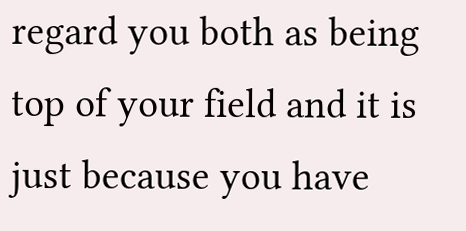regard you both as being top of your field and it is just because you have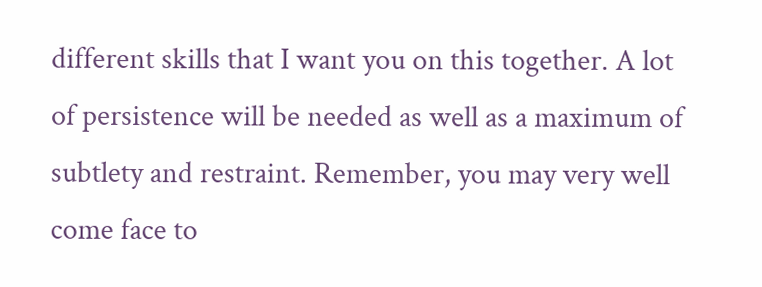different skills that I want you on this together. A lot of persistence will be needed as well as a maximum of subtlety and restraint. Remember, you may very well come face to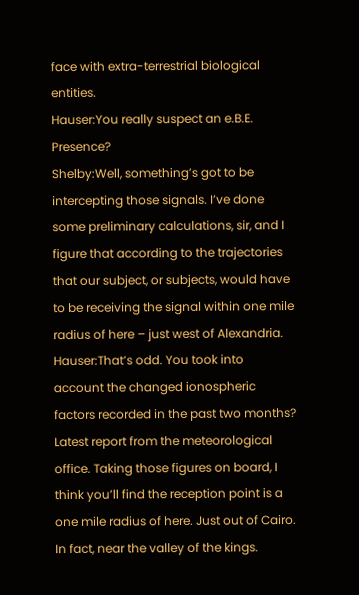face with extra-terrestrial biological entities.
Hauser:You really suspect an e.B.E. Presence?
Shelby:Well, something’s got to be intercepting those signals. I’ve done some preliminary calculations, sir, and I figure that according to the trajectories that our subject, or subjects, would have to be receiving the signal within one mile radius of here – just west of Alexandria.
Hauser:That’s odd. You took into account the changed ionospheric factors recorded in the past two months? Latest report from the meteorological office. Taking those figures on board, I think you’ll find the reception point is a one mile radius of here. Just out of Cairo. In fact, near the valley of the kings.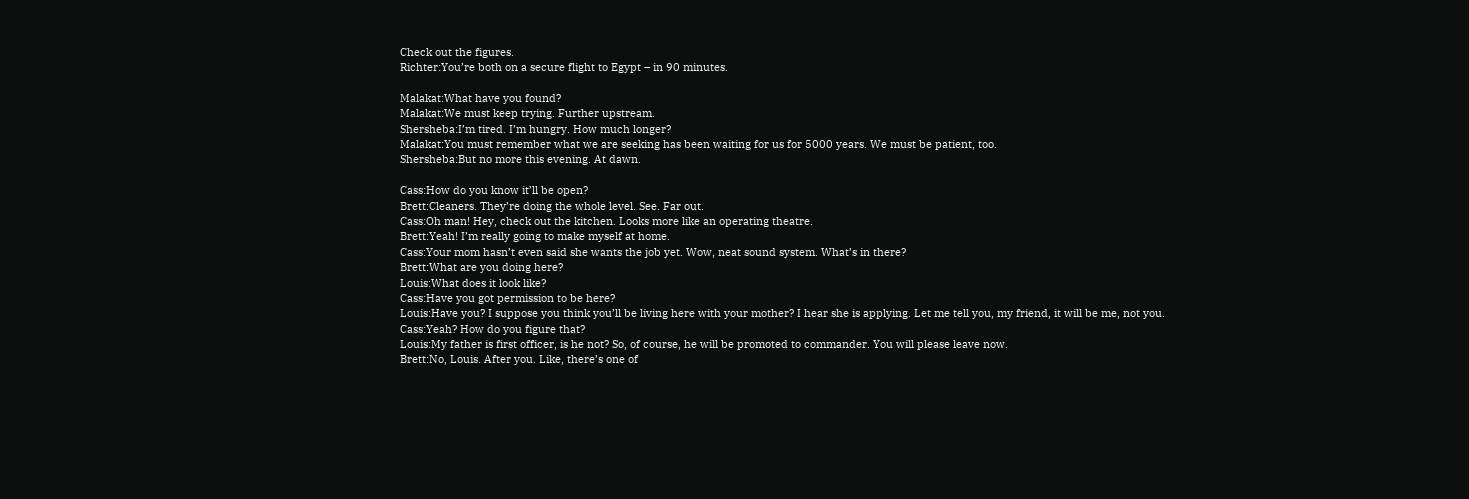Check out the figures.
Richter:You’re both on a secure flight to Egypt – in 90 minutes.

Malakat:What have you found?
Malakat:We must keep trying. Further upstream.
Shersheba:I’m tired. I’m hungry. How much longer?
Malakat:You must remember what we are seeking has been waiting for us for 5000 years. We must be patient, too.
Shersheba:But no more this evening. At dawn.

Cass:How do you know it’ll be open?
Brett:Cleaners. They’re doing the whole level. See. Far out.
Cass:Oh man! Hey, check out the kitchen. Looks more like an operating theatre.
Brett:Yeah! I’m really going to make myself at home.
Cass:Your mom hasn’t even said she wants the job yet. Wow, neat sound system. What’s in there?
Brett:What are you doing here?
Louis:What does it look like?
Cass:Have you got permission to be here?
Louis:Have you? I suppose you think you’ll be living here with your mother? I hear she is applying. Let me tell you, my friend, it will be me, not you.
Cass:Yeah? How do you figure that?
Louis:My father is first officer, is he not? So, of course, he will be promoted to commander. You will please leave now.
Brett:No, Louis. After you. Like, there’s one of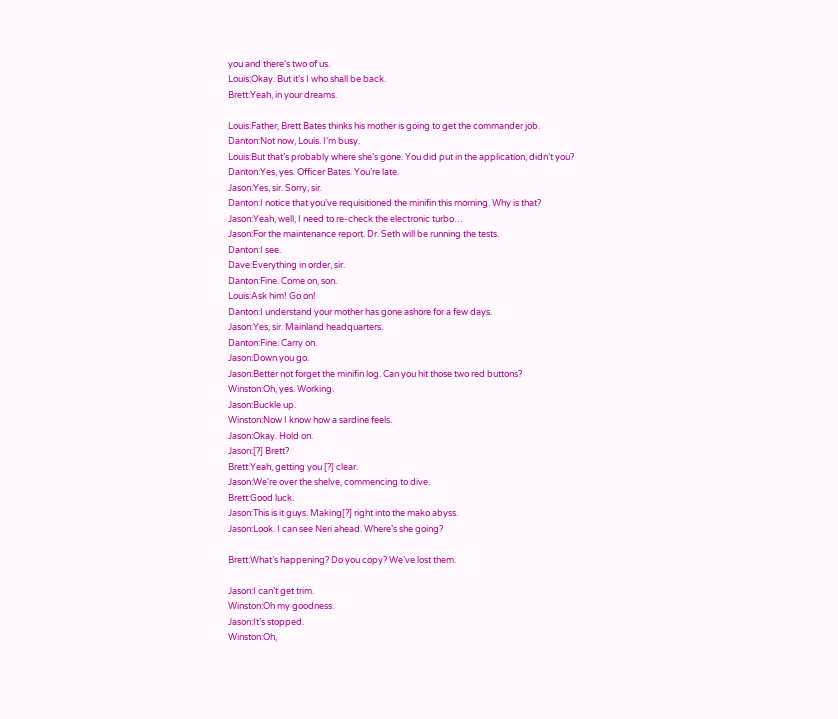you and there’s two of us.
Louis:Okay. But it’s I who shall be back.
Brett:Yeah, in your dreams.

Louis:Father, Brett Bates thinks his mother is going to get the commander job.
Danton:Not now, Louis. I’m busy.
Louis:But that’s probably where she’s gone. You did put in the application, didn’t you?
Danton:Yes, yes. Officer Bates. You’re late.
Jason:Yes, sir. Sorry, sir.
Danton:I notice that you’ve requisitioned the minifin this morning. Why is that?
Jason:Yeah, well, I need to re-check the electronic turbo…
Jason:For the maintenance report. Dr. Seth will be running the tests.
Danton:I see.
Dave:Everything in order, sir.
Danton:Fine. Come on, son.
Louis:Ask him! Go on!
Danton:I understand your mother has gone ashore for a few days.
Jason:Yes, sir. Mainland headquarters.
Danton:Fine. Carry on.
Jason:Down you go.
Jason:Better not forget the minifin log. Can you hit those two red buttons?
Winston:Oh, yes. Working.
Jason:Buckle up.
Winston:Now I know how a sardine feels.
Jason:Okay. Hold on.
Jason:[?] Brett?
Brett:Yeah, getting you [?] clear.
Jason:We're over the shelve, commencing to dive.
Brett:Good luck.
Jason:This is it guys. Making[?] right into the mako abyss.
Jason:Look. I can see Neri ahead. Where’s she going?

Brett:What’s happening? Do you copy? We’ve lost them.

Jason:I can’t get trim.
Winston:Oh my goodness.
Jason:It’s stopped.
Winston:Oh,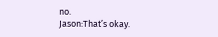no.
Jason:That’s okay.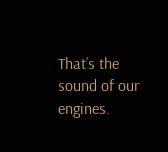That’s the sound of our engines.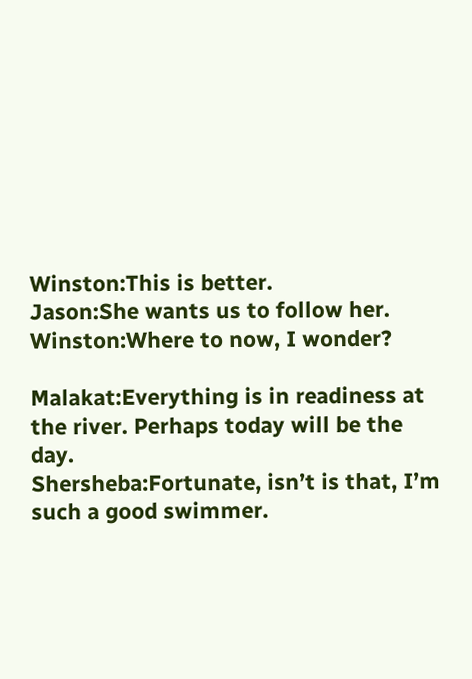Winston:This is better.
Jason:She wants us to follow her.
Winston:Where to now, I wonder?

Malakat:Everything is in readiness at the river. Perhaps today will be the day.
Shersheba:Fortunate, isn’t is that, I’m such a good swimmer.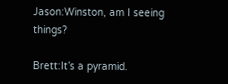Jason:Winston, am I seeing things?

Brett:It’s a pyramid.